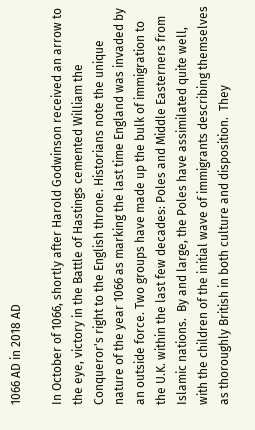1066 AD in 2018 AD

In October of 1066, shortly after Harold Godwinson received an arrow to the eye, victory in the Battle of Hastings cemented William the Conqueror's right to the English throne. Historians note the unique nature of the year 1066 as marking the last time England was invaded by an outside force. Two groups have made up the bulk of immigration to the U.K. within the last few decades: Poles and Middle Easterners from Islamic nations.  By and large, the Poles have assimilated quite well, with the children of the initial wave of immigrants describing themselves as thoroughly British in both culture and disposition.  They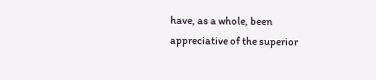have, as a whole, been appreciative of the superior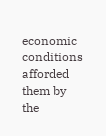economic conditions afforded them by the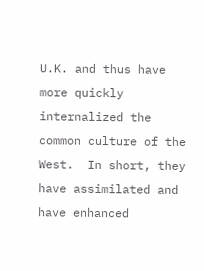U.K. and thus have more quickly internalized the common culture of the West.  In short, they have assimilated and have enhanced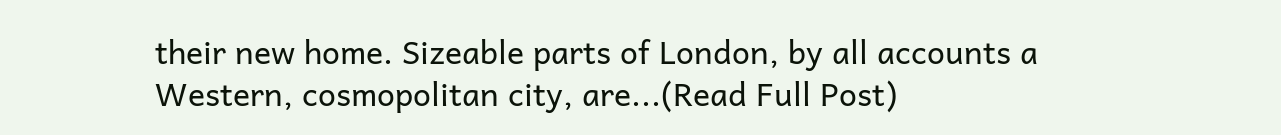their new home. Sizeable parts of London, by all accounts a Western, cosmopolitan city, are...(Read Full Post)